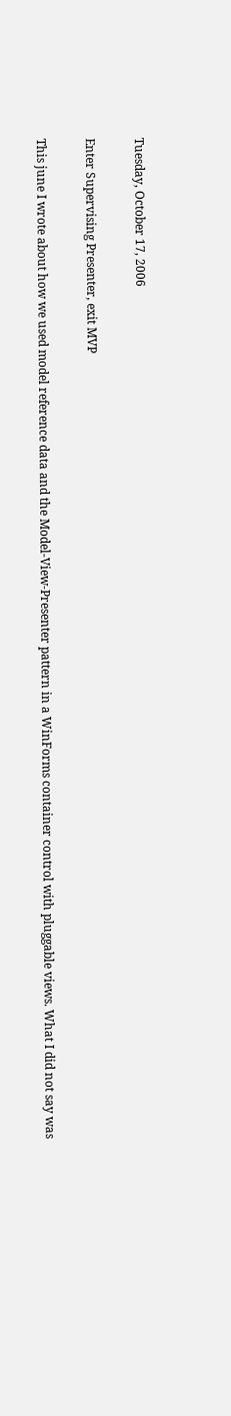Tuesday, October 17, 2006

Enter Supervising Presenter, exit MVP

This june I wrote about how we used model reference data and the Model-View-Presenter pattern in a WinForms container control with pluggable views. What I did not say was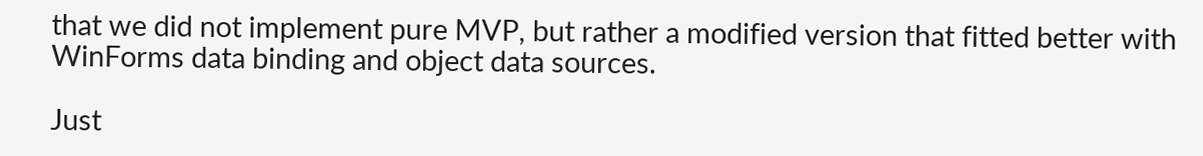that we did not implement pure MVP, but rather a modified version that fitted better with WinForms data binding and object data sources.

Just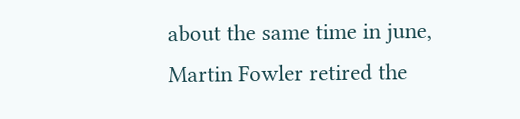about the same time in june, Martin Fowler retired the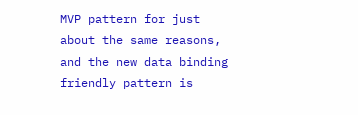MVP pattern for just about the same reasons, and the new data binding friendly pattern is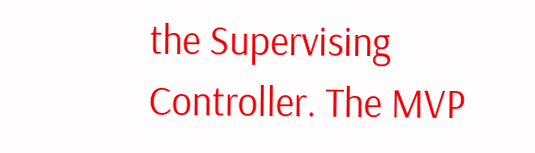the Supervising Controller. The MVP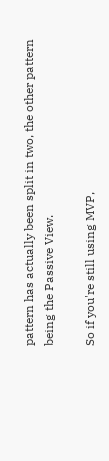pattern has actually been split in two, the other pattern being the Passive View.

So if you're still using MVP,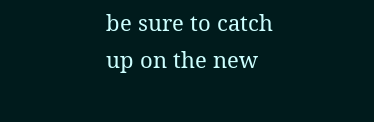be sure to catch up on the new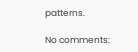patterns.

No comments: